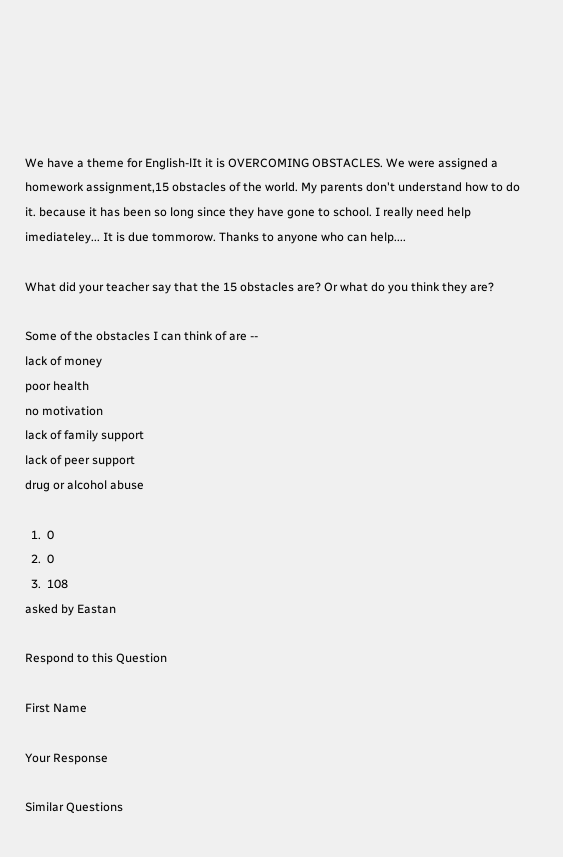We have a theme for English-lIt it is OVERCOMING OBSTACLES. We were assigned a homework assignment,15 obstacles of the world. My parents don't understand how to do it. because it has been so long since they have gone to school. I really need help imediateley... It is due tommorow. Thanks to anyone who can help....

What did your teacher say that the 15 obstacles are? Or what do you think they are?

Some of the obstacles I can think of are --
lack of money
poor health
no motivation
lack of family support
lack of peer support
drug or alcohol abuse

  1.  0
  2.  0
  3.  108
asked by Eastan

Respond to this Question

First Name

Your Response

Similar Questions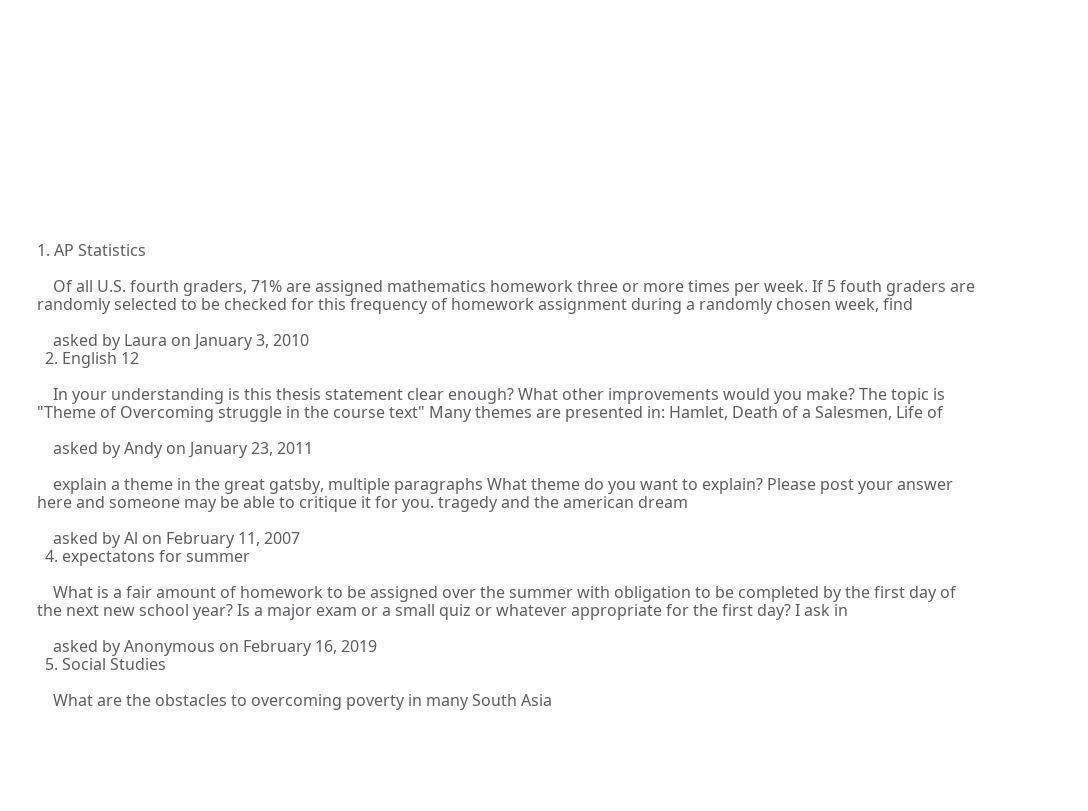1. AP Statistics

    Of all U.S. fourth graders, 71% are assigned mathematics homework three or more times per week. If 5 fouth graders are randomly selected to be checked for this frequency of homework assignment during a randomly chosen week, find

    asked by Laura on January 3, 2010
  2. English 12

    In your understanding is this thesis statement clear enough? What other improvements would you make? The topic is "Theme of Overcoming struggle in the course text" Many themes are presented in: Hamlet, Death of a Salesmen, Life of

    asked by Andy on January 23, 2011

    explain a theme in the great gatsby, multiple paragraphs What theme do you want to explain? Please post your answer here and someone may be able to critique it for you. tragedy and the american dream

    asked by Al on February 11, 2007
  4. expectatons for summer

    What is a fair amount of homework to be assigned over the summer with obligation to be completed by the first day of the next new school year? Is a major exam or a small quiz or whatever appropriate for the first day? I ask in

    asked by Anonymous on February 16, 2019
  5. Social Studies

    What are the obstacles to overcoming poverty in many South Asia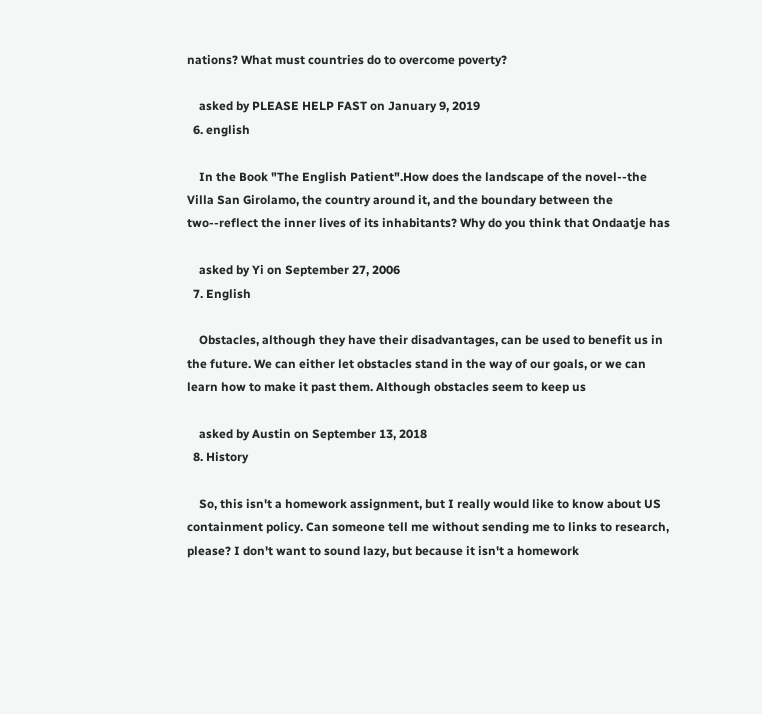nations? What must countries do to overcome poverty?

    asked by PLEASE HELP FAST on January 9, 2019
  6. english

    In the Book "The English Patient".How does the landscape of the novel--the Villa San Girolamo, the country around it, and the boundary between the two--reflect the inner lives of its inhabitants? Why do you think that Ondaatje has

    asked by Yi on September 27, 2006
  7. English

    Obstacles, although they have their disadvantages, can be used to benefit us in the future. We can either let obstacles stand in the way of our goals, or we can learn how to make it past them. Although obstacles seem to keep us

    asked by Austin on September 13, 2018
  8. History

    So, this isn't a homework assignment, but I really would like to know about US containment policy. Can someone tell me without sending me to links to research, please? I don't want to sound lazy, but because it isn't a homework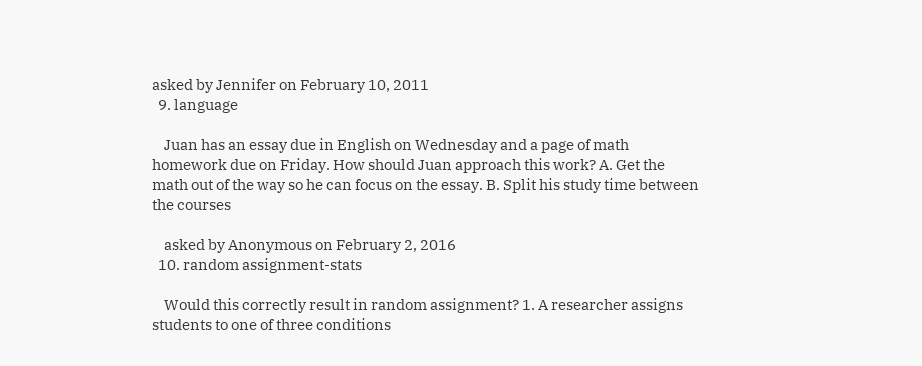asked by Jennifer on February 10, 2011
  9. language

    Juan has an essay due in English on Wednesday and a page of math homework due on Friday. How should Juan approach this work? A. Get the math out of the way so he can focus on the essay. B. Split his study time between the courses

    asked by Anonymous on February 2, 2016
  10. random assignment-stats

    Would this correctly result in random assignment? 1. A researcher assigns students to one of three conditions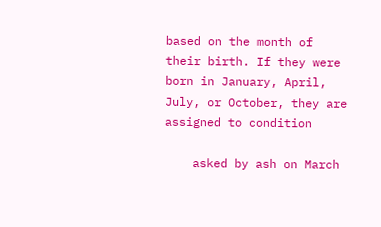based on the month of their birth. If they were born in January, April, July, or October, they are assigned to condition

    asked by ash on March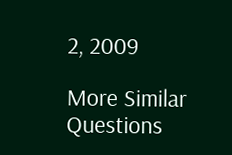2, 2009

More Similar Questions